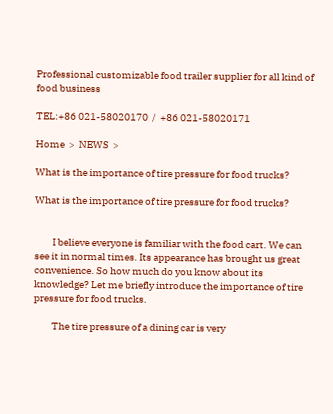Professional customizable food trailer supplier for all kind of food business

TEL:+86 021-58020170  /  +86 021-58020171

Home  >  NEWS  >

What is the importance of tire pressure for food trucks?

What is the importance of tire pressure for food trucks?


         I believe everyone is familiar with the food cart. We can see it in normal times. Its appearance has brought us great convenience. So how much do you know about its knowledge? Let me briefly introduce the importance of tire pressure for food trucks.

         The tire pressure of a dining car is very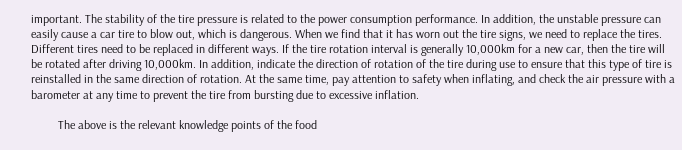important. The stability of the tire pressure is related to the power consumption performance. In addition, the unstable pressure can easily cause a car tire to blow out, which is dangerous. When we find that it has worn out the tire signs, we need to replace the tires. Different tires need to be replaced in different ways. If the tire rotation interval is generally 10,000km for a new car, then the tire will be rotated after driving 10,000km. In addition, indicate the direction of rotation of the tire during use to ensure that this type of tire is reinstalled in the same direction of rotation. At the same time, pay attention to safety when inflating, and check the air pressure with a barometer at any time to prevent the tire from bursting due to excessive inflation.

         The above is the relevant knowledge points of the food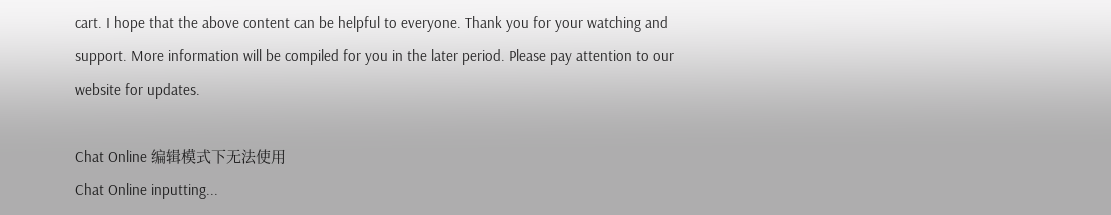cart. I hope that the above content can be helpful to everyone. Thank you for your watching and support. More information will be compiled for you in the later period. Please pay attention to our website for updates.

Chat Online 编辑模式下无法使用
Chat Online inputting...